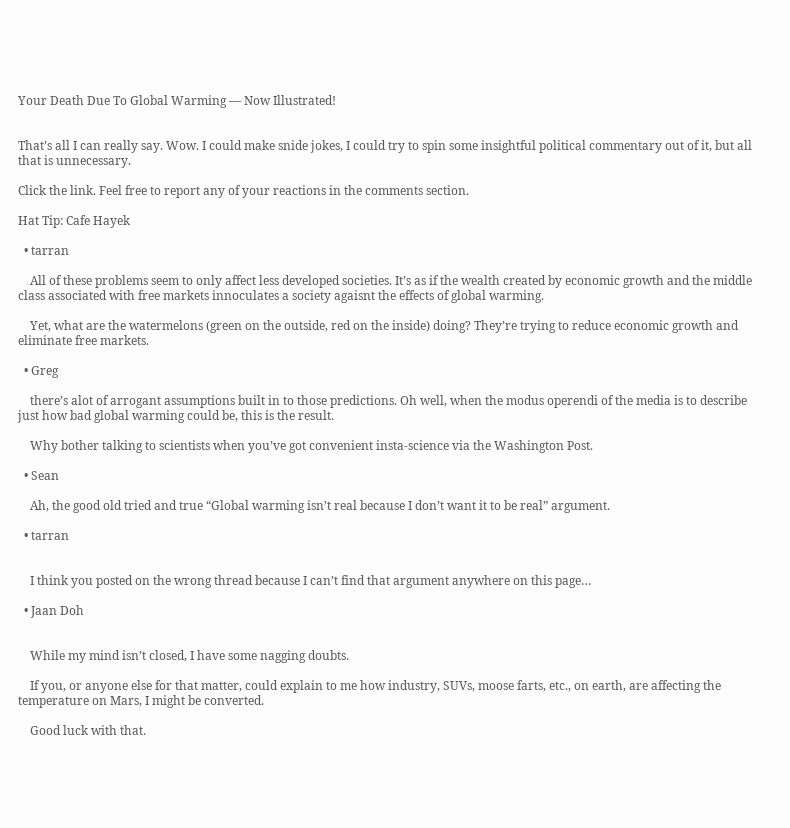Your Death Due To Global Warming — Now Illustrated!


That’s all I can really say. Wow. I could make snide jokes, I could try to spin some insightful political commentary out of it, but all that is unnecessary.

Click the link. Feel free to report any of your reactions in the comments section.

Hat Tip: Cafe Hayek

  • tarran

    All of these problems seem to only affect less developed societies. It’s as if the wealth created by economic growth and the middle class associated with free markets innoculates a society agaisnt the effects of global warming.

    Yet, what are the watermelons (green on the outside, red on the inside) doing? They’re trying to reduce economic growth and eliminate free markets.

  • Greg

    there’s alot of arrogant assumptions built in to those predictions. Oh well, when the modus operendi of the media is to describe just how bad global warming could be, this is the result.

    Why bother talking to scientists when you’ve got convenient insta-science via the Washington Post.

  • Sean

    Ah, the good old tried and true “Global warming isn’t real because I don’t want it to be real” argument.

  • tarran


    I think you posted on the wrong thread because I can’t find that argument anywhere on this page…

  • Jaan Doh


    While my mind isn’t closed, I have some nagging doubts.

    If you, or anyone else for that matter, could explain to me how industry, SUVs, moose farts, etc., on earth, are affecting the temperature on Mars, I might be converted.

    Good luck with that.